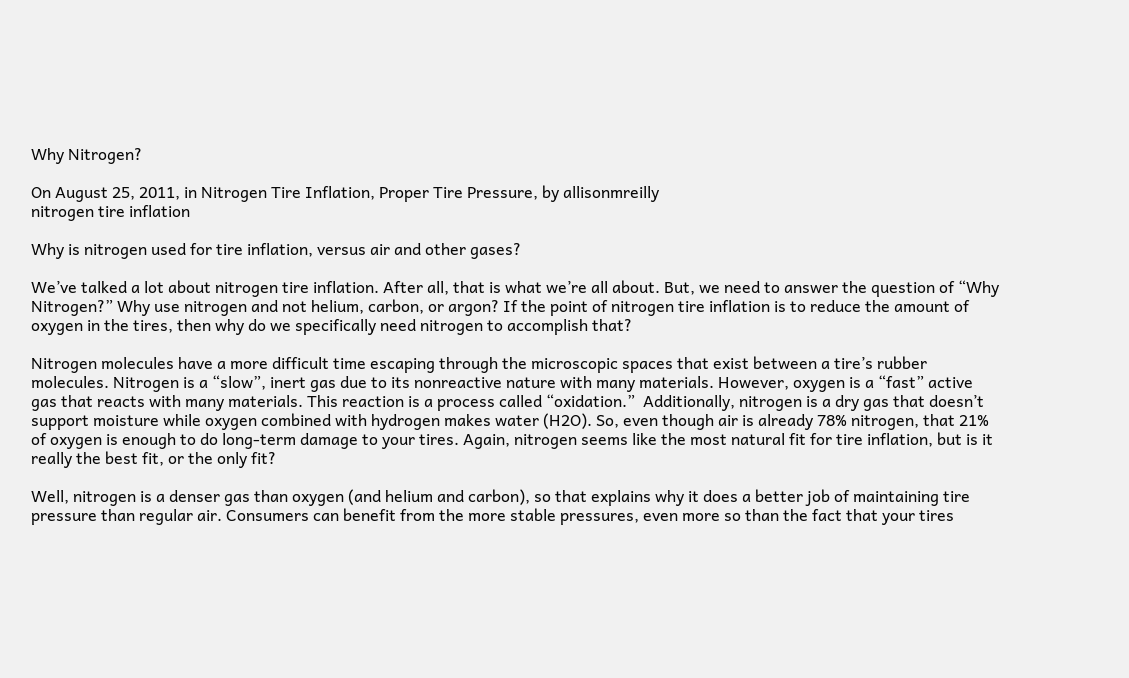Why Nitrogen?

On August 25, 2011, in Nitrogen Tire Inflation, Proper Tire Pressure, by allisonmreilly
nitrogen tire inflation

Why is nitrogen used for tire inflation, versus air and other gases?

We’ve talked a lot about nitrogen tire inflation. After all, that is what we’re all about. But, we need to answer the question of “Why Nitrogen?” Why use nitrogen and not helium, carbon, or argon? If the point of nitrogen tire inflation is to reduce the amount of oxygen in the tires, then why do we specifically need nitrogen to accomplish that?

Nitrogen molecules have a more difficult time escaping through the microscopic spaces that exist between a tire’s rubber molecules. Nitrogen is a “slow”, inert gas due to its nonreactive nature with many materials. However, oxygen is a “fast” active gas that reacts with many materials. This reaction is a process called “oxidation.”  Additionally, nitrogen is a dry gas that doesn’t support moisture while oxygen combined with hydrogen makes water (H2O). So, even though air is already 78% nitrogen, that 21% of oxygen is enough to do long-term damage to your tires. Again, nitrogen seems like the most natural fit for tire inflation, but is it really the best fit, or the only fit?

Well, nitrogen is a denser gas than oxygen (and helium and carbon), so that explains why it does a better job of maintaining tire pressure than regular air. Consumers can benefit from the more stable pressures, even more so than the fact that your tires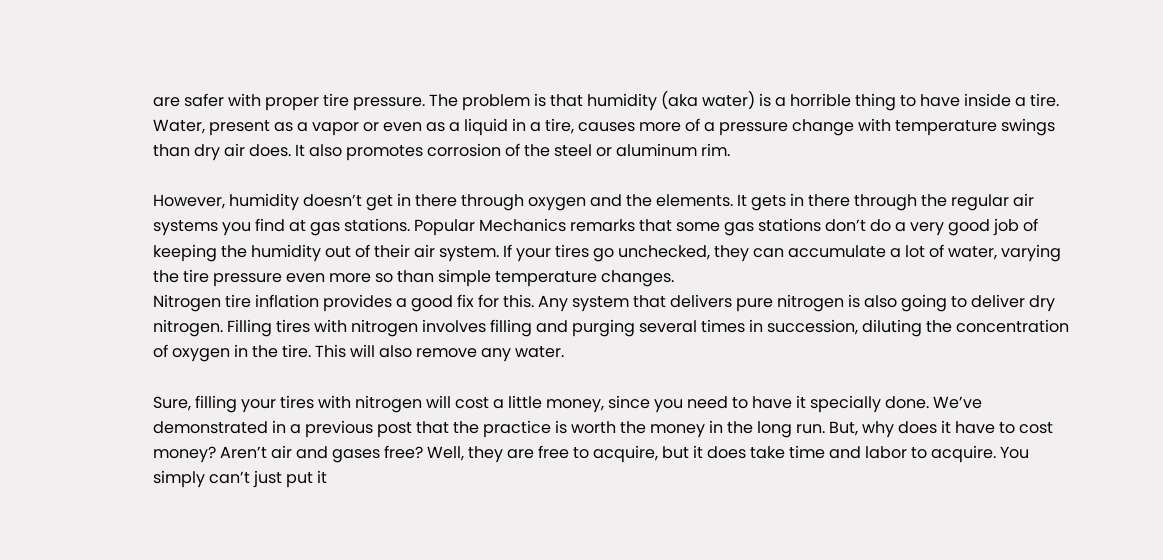are safer with proper tire pressure. The problem is that humidity (aka water) is a horrible thing to have inside a tire. Water, present as a vapor or even as a liquid in a tire, causes more of a pressure change with temperature swings than dry air does. It also promotes corrosion of the steel or aluminum rim.

However, humidity doesn’t get in there through oxygen and the elements. It gets in there through the regular air systems you find at gas stations. Popular Mechanics remarks that some gas stations don’t do a very good job of keeping the humidity out of their air system. If your tires go unchecked, they can accumulate a lot of water, varying the tire pressure even more so than simple temperature changes.
Nitrogen tire inflation provides a good fix for this. Any system that delivers pure nitrogen is also going to deliver dry nitrogen. Filling tires with nitrogen involves filling and purging several times in succession, diluting the concentration of oxygen in the tire. This will also remove any water.

Sure, filling your tires with nitrogen will cost a little money, since you need to have it specially done. We’ve demonstrated in a previous post that the practice is worth the money in the long run. But, why does it have to cost money? Aren’t air and gases free? Well, they are free to acquire, but it does take time and labor to acquire. You simply can’t just put it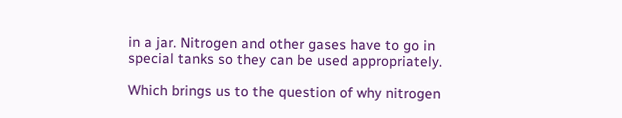in a jar. Nitrogen and other gases have to go in special tanks so they can be used appropriately.

Which brings us to the question of why nitrogen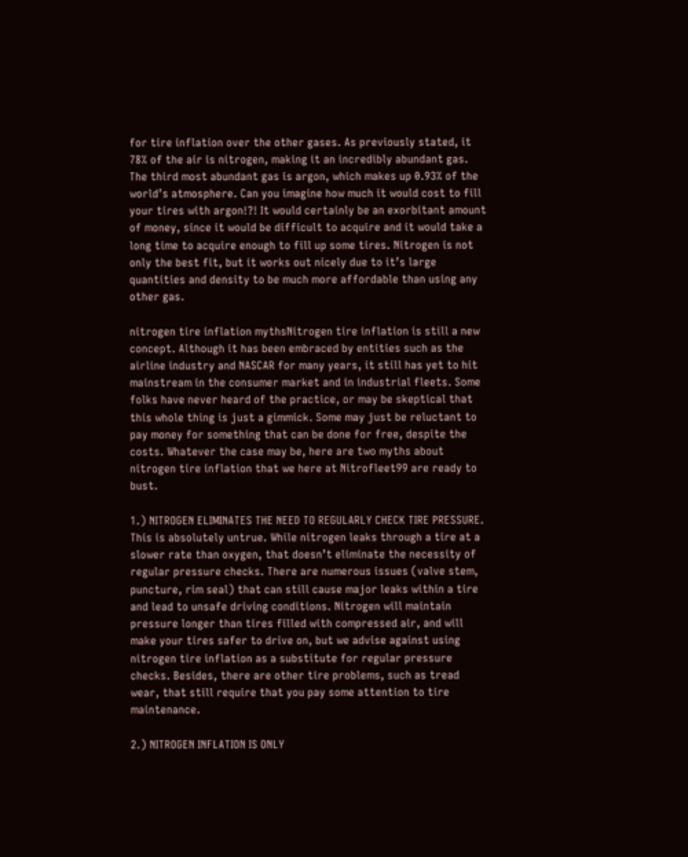for tire inflation over the other gases. As previously stated, it 78% of the air is nitrogen, making it an incredibly abundant gas. The third most abundant gas is argon, which makes up 0.93% of the world’s atmosphere. Can you imagine how much it would cost to fill your tires with argon!?! It would certainly be an exorbitant amount of money, since it would be difficult to acquire and it would take a long time to acquire enough to fill up some tires. Nitrogen is not only the best fit, but it works out nicely due to it’s large quantities and density to be much more affordable than using any other gas.

nitrogen tire inflation mythsNitrogen tire inflation is still a new concept. Although it has been embraced by entities such as the airline industry and NASCAR for many years, it still has yet to hit mainstream in the consumer market and in industrial fleets. Some folks have never heard of the practice, or may be skeptical that this whole thing is just a gimmick. Some may just be reluctant to pay money for something that can be done for free, despite the costs. Whatever the case may be, here are two myths about nitrogen tire inflation that we here at Nitrofleet99 are ready to bust.

1.) NITROGEN ELIMINATES THE NEED TO REGULARLY CHECK TIRE PRESSURE. This is absolutely untrue. While nitrogen leaks through a tire at a slower rate than oxygen, that doesn’t eliminate the necessity of regular pressure checks. There are numerous issues (valve stem, puncture, rim seal) that can still cause major leaks within a tire and lead to unsafe driving conditions. Nitrogen will maintain pressure longer than tires filled with compressed air, and will make your tires safer to drive on, but we advise against using nitrogen tire inflation as a substitute for regular pressure checks. Besides, there are other tire problems, such as tread wear, that still require that you pay some attention to tire maintenance.

2.) NITROGEN INFLATION IS ONLY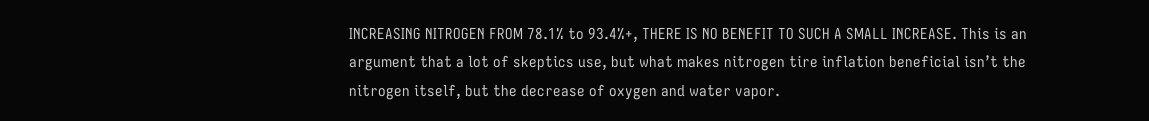INCREASING NITROGEN FROM 78.1% to 93.4%+, THERE IS NO BENEFIT TO SUCH A SMALL INCREASE. This is an argument that a lot of skeptics use, but what makes nitrogen tire inflation beneficial isn’t the nitrogen itself, but the decrease of oxygen and water vapor.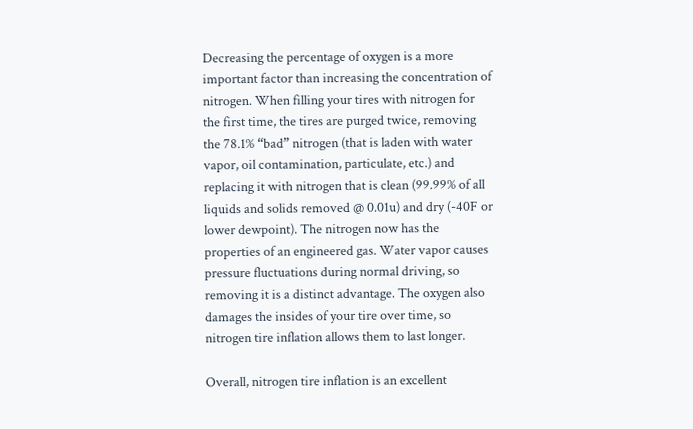Decreasing the percentage of oxygen is a more important factor than increasing the concentration of nitrogen. When filling your tires with nitrogen for the first time, the tires are purged twice, removing the 78.1% “bad” nitrogen (that is laden with water vapor, oil contamination, particulate, etc.) and replacing it with nitrogen that is clean (99.99% of all liquids and solids removed @ 0.01u) and dry (-40F or lower dewpoint). The nitrogen now has the properties of an engineered gas. Water vapor causes pressure fluctuations during normal driving, so removing it is a distinct advantage. The oxygen also damages the insides of your tire over time, so nitrogen tire inflation allows them to last longer.

Overall, nitrogen tire inflation is an excellent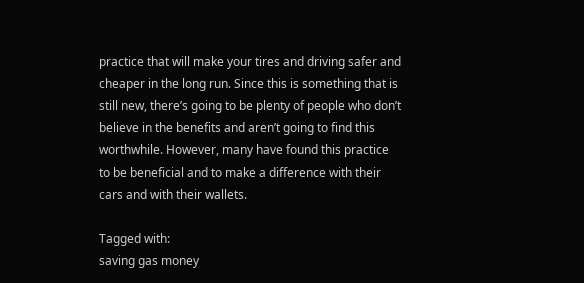practice that will make your tires and driving safer and cheaper in the long run. Since this is something that is still new, there’s going to be plenty of people who don’t believe in the benefits and aren’t going to find this worthwhile. However, many have found this practice to be beneficial and to make a difference with their cars and with their wallets.

Tagged with:
saving gas money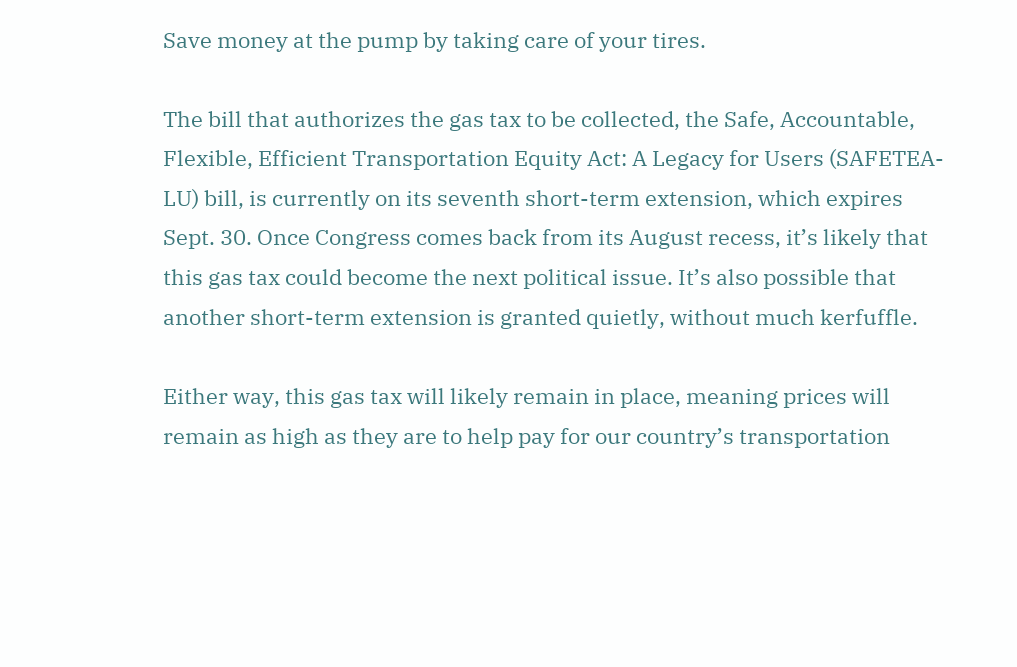Save money at the pump by taking care of your tires.

The bill that authorizes the gas tax to be collected, the Safe, Accountable, Flexible, Efficient Transportation Equity Act: A Legacy for Users (SAFETEA-LU) bill, is currently on its seventh short-term extension, which expires Sept. 30. Once Congress comes back from its August recess, it’s likely that this gas tax could become the next political issue. It’s also possible that another short-term extension is granted quietly, without much kerfuffle.

Either way, this gas tax will likely remain in place, meaning prices will remain as high as they are to help pay for our country’s transportation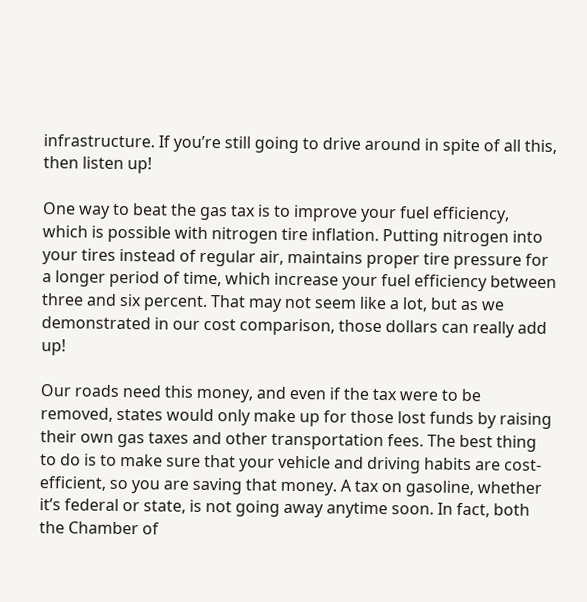infrastructure. If you’re still going to drive around in spite of all this, then listen up!

One way to beat the gas tax is to improve your fuel efficiency, which is possible with nitrogen tire inflation. Putting nitrogen into your tires instead of regular air, maintains proper tire pressure for a longer period of time, which increase your fuel efficiency between three and six percent. That may not seem like a lot, but as we demonstrated in our cost comparison, those dollars can really add up!

Our roads need this money, and even if the tax were to be removed, states would only make up for those lost funds by raising their own gas taxes and other transportation fees. The best thing to do is to make sure that your vehicle and driving habits are cost-efficient, so you are saving that money. A tax on gasoline, whether it’s federal or state, is not going away anytime soon. In fact, both the Chamber of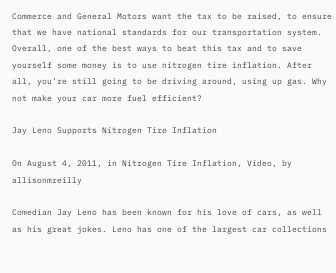Commerce and General Motors want the tax to be raised, to ensure that we have national standards for our transportation system. Overall, one of the best ways to beat this tax and to save yourself some money is to use nitrogen tire inflation. After all, you’re still going to be driving around, using up gas. Why not make your car more fuel efficient?

Jay Leno Supports Nitrogen Tire Inflation

On August 4, 2011, in Nitrogen Tire Inflation, Video, by allisonmreilly

Comedian Jay Leno has been known for his love of cars, as well as his great jokes. Leno has one of the largest car collections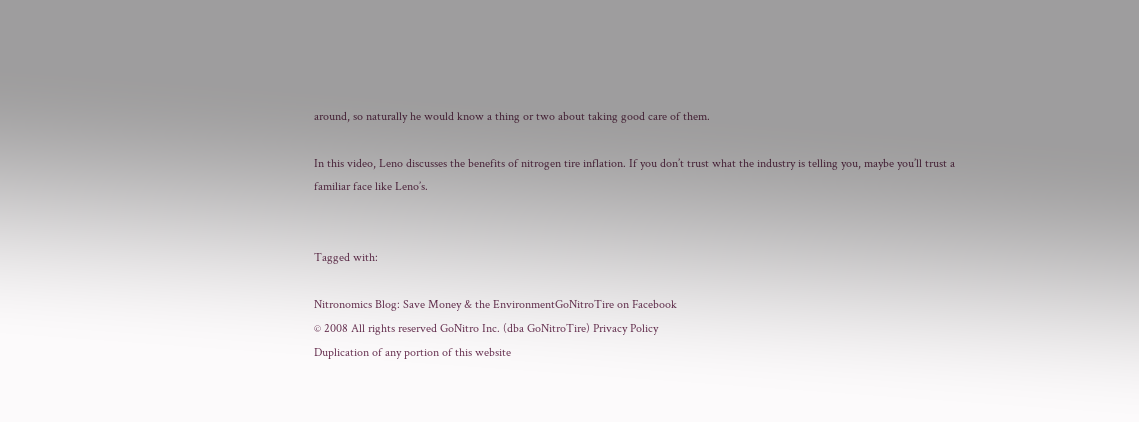around, so naturally he would know a thing or two about taking good care of them.

In this video, Leno discusses the benefits of nitrogen tire inflation. If you don’t trust what the industry is telling you, maybe you’ll trust a familiar face like Leno’s.


Tagged with:

Nitronomics Blog: Save Money & the EnvironmentGoNitroTire on Facebook
© 2008 All rights reserved GoNitro Inc. (dba GoNitroTire) Privacy Policy
Duplication of any portion of this website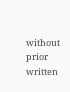without prior written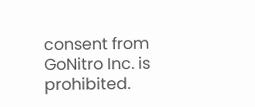consent from GoNitro Inc. is prohibited.